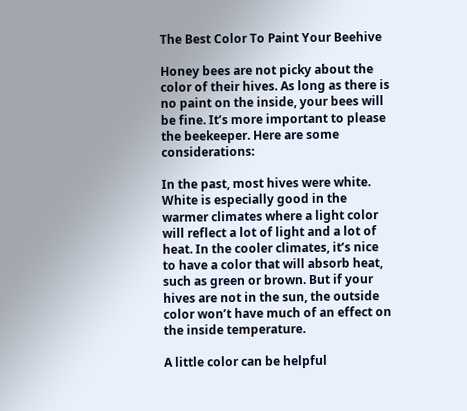The Best Color To Paint Your Beehive

Honey bees are not picky about the color of their hives. As long as there is no paint on the inside, your bees will be fine. It’s more important to please the beekeeper. Here are some considerations:

In the past, most hives were white. White is especially good in the warmer climates where a light color will reflect a lot of light and a lot of heat. In the cooler climates, it’s nice to have a color that will absorb heat, such as green or brown. But if your hives are not in the sun, the outside color won’t have much of an effect on the inside temperature.

A little color can be helpful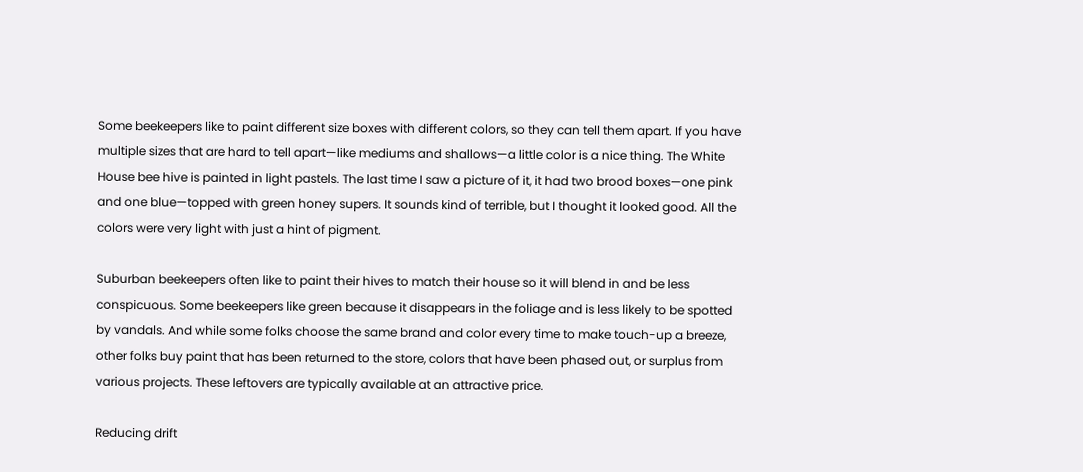Some beekeepers like to paint different size boxes with different colors, so they can tell them apart. If you have multiple sizes that are hard to tell apart—like mediums and shallows—a little color is a nice thing. The White House bee hive is painted in light pastels. The last time I saw a picture of it, it had two brood boxes—one pink and one blue—topped with green honey supers. It sounds kind of terrible, but I thought it looked good. All the colors were very light with just a hint of pigment.

Suburban beekeepers often like to paint their hives to match their house so it will blend in and be less conspicuous. Some beekeepers like green because it disappears in the foliage and is less likely to be spotted by vandals. And while some folks choose the same brand and color every time to make touch-up a breeze, other folks buy paint that has been returned to the store, colors that have been phased out, or surplus from various projects. These leftovers are typically available at an attractive price.

Reducing drift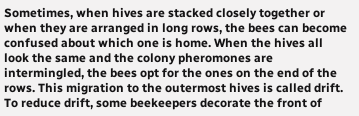Sometimes, when hives are stacked closely together or when they are arranged in long rows, the bees can become confused about which one is home. When the hives all look the same and the colony pheromones are intermingled, the bees opt for the ones on the end of the rows. This migration to the outermost hives is called drift. To reduce drift, some beekeepers decorate the front of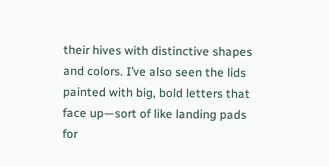their hives with distinctive shapes and colors. I’ve also seen the lids painted with big, bold letters that face up—sort of like landing pads for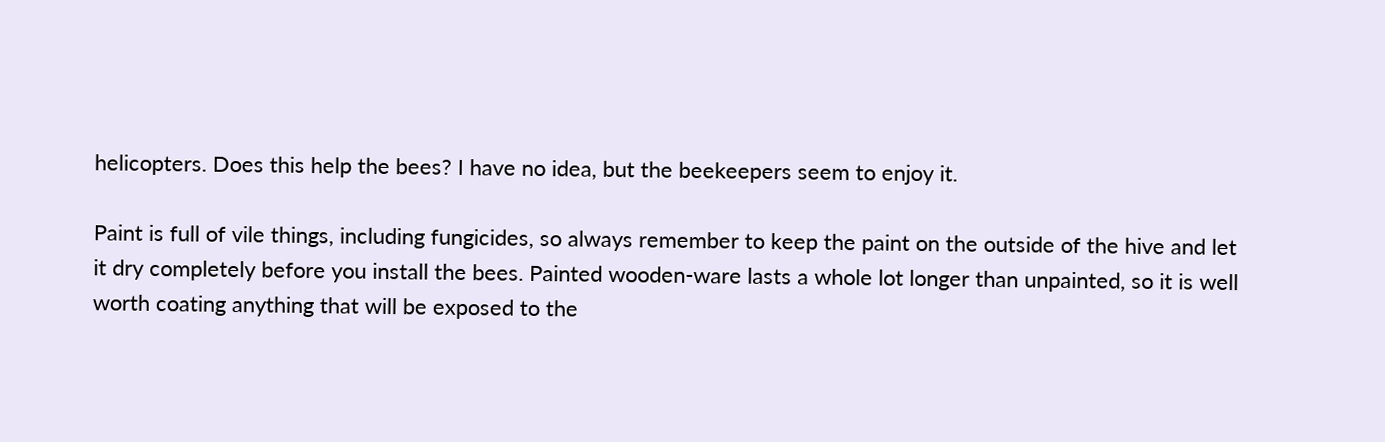helicopters. Does this help the bees? I have no idea, but the beekeepers seem to enjoy it.

Paint is full of vile things, including fungicides, so always remember to keep the paint on the outside of the hive and let it dry completely before you install the bees. Painted wooden-ware lasts a whole lot longer than unpainted, so it is well worth coating anything that will be exposed to the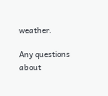weather.

Any questions about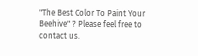"The Best Color To Paint Your Beehive" ? Please feel free to contact us.